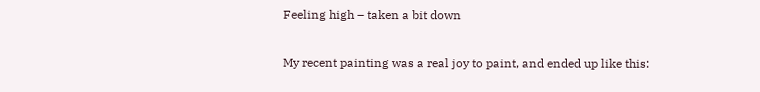Feeling high – taken a bit down

My recent painting was a real joy to paint, and ended up like this: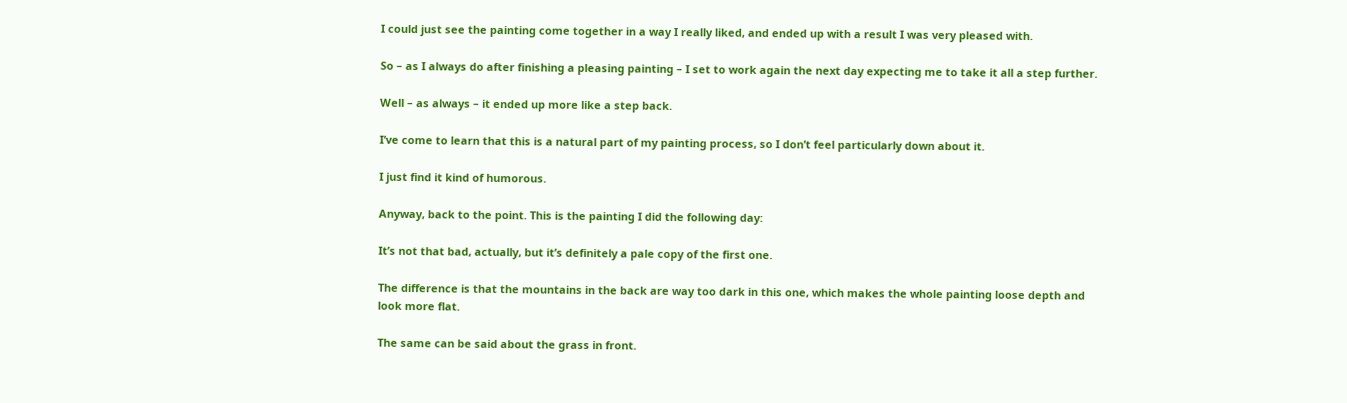I could just see the painting come together in a way I really liked, and ended up with a result I was very pleased with.

So – as I always do after finishing a pleasing painting – I set to work again the next day expecting me to take it all a step further.

Well – as always – it ended up more like a step back.

I’ve come to learn that this is a natural part of my painting process, so I don’t feel particularly down about it.

I just find it kind of humorous.

Anyway, back to the point. This is the painting I did the following day:

It’s not that bad, actually, but it’s definitely a pale copy of the first one.

The difference is that the mountains in the back are way too dark in this one, which makes the whole painting loose depth and look more flat.

The same can be said about the grass in front.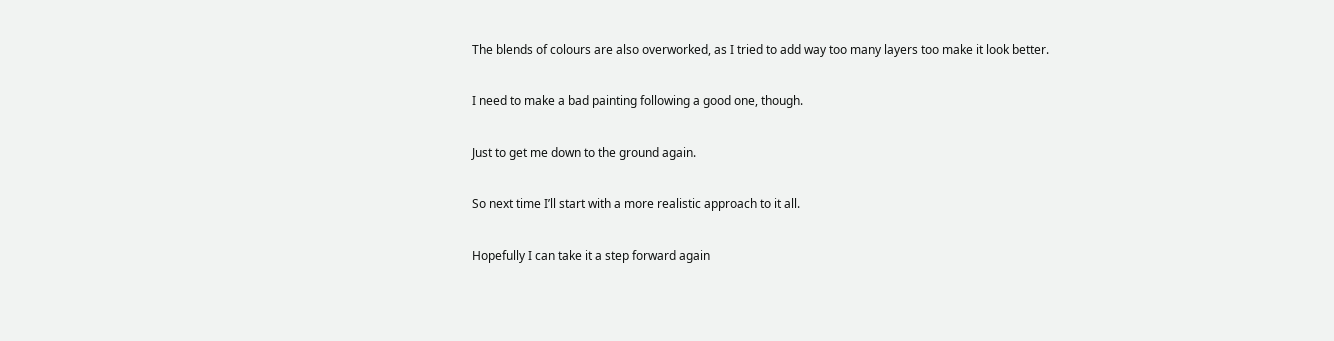The blends of colours are also overworked, as I tried to add way too many layers too make it look better.

I need to make a bad painting following a good one, though.

Just to get me down to the ground again.

So next time I’ll start with a more realistic approach to it all.

Hopefully I can take it a step forward again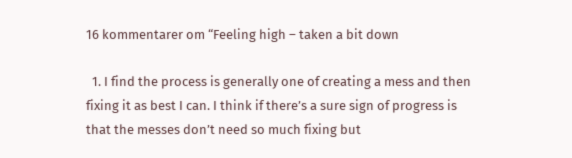16 kommentarer om “Feeling high – taken a bit down

  1. I find the process is generally one of creating a mess and then fixing it as best I can. I think if there’s a sure sign of progress is that the messes don’t need so much fixing but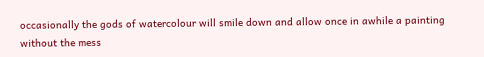occasionally the gods of watercolour will smile down and allow once in awhile a painting without the mess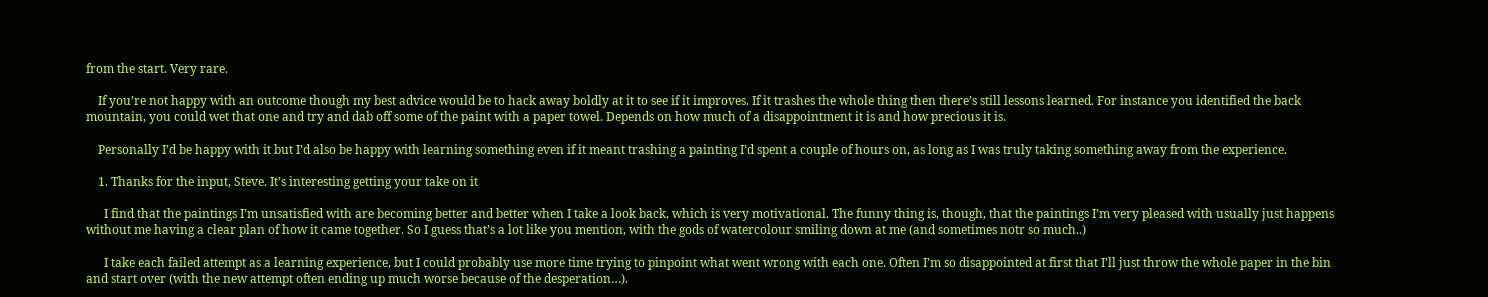from the start. Very rare.

    If you’re not happy with an outcome though my best advice would be to hack away boldly at it to see if it improves. If it trashes the whole thing then there’s still lessons learned. For instance you identified the back mountain, you could wet that one and try and dab off some of the paint with a paper towel. Depends on how much of a disappointment it is and how precious it is.

    Personally I’d be happy with it but I’d also be happy with learning something even if it meant trashing a painting I’d spent a couple of hours on, as long as I was truly taking something away from the experience.

    1. Thanks for the input, Steve. It’s interesting getting your take on it

      I find that the paintings I’m unsatisfied with are becoming better and better when I take a look back, which is very motivational. The funny thing is, though, that the paintings I’m very pleased with usually just happens without me having a clear plan of how it came together. So I guess that’s a lot like you mention, with the gods of watercolour smiling down at me (and sometimes notr so much..)

      I take each failed attempt as a learning experience, but I could probably use more time trying to pinpoint what went wrong with each one. Often I’m so disappointed at first that I’ll just throw the whole paper in the bin and start over (with the new attempt often ending up much worse because of the desperation…).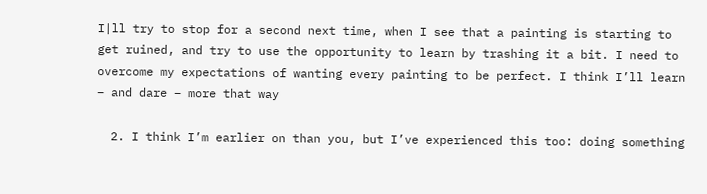I|ll try to stop for a second next time, when I see that a painting is starting to get ruined, and try to use the opportunity to learn by trashing it a bit. I need to overcome my expectations of wanting every painting to be perfect. I think I’ll learn – and dare – more that way

  2. I think I’m earlier on than you, but I’ve experienced this too: doing something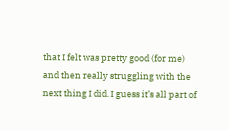that I felt was pretty good (for me) and then really struggling with the next thing I did. I guess it’s all part of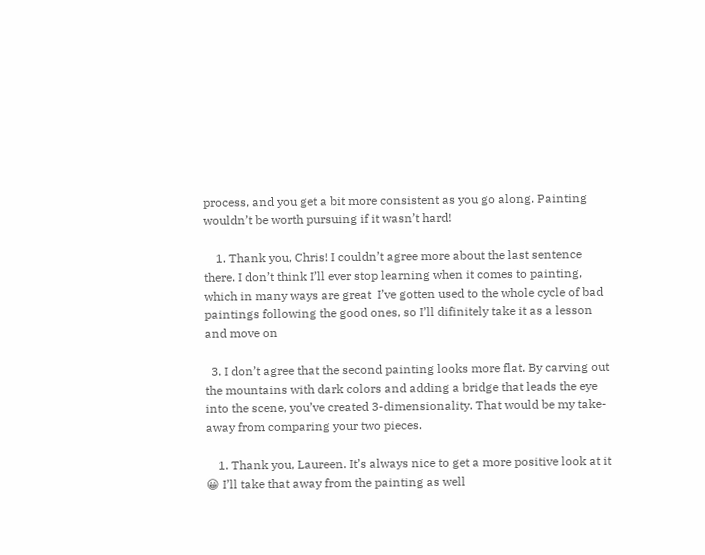process, and you get a bit more consistent as you go along. Painting wouldn’t be worth pursuing if it wasn’t hard!

    1. Thank you, Chris! I couldn’t agree more about the last sentence there. I don’t think I’ll ever stop learning when it comes to painting, which in many ways are great  I’ve gotten used to the whole cycle of bad paintings following the good ones, so I’ll difinitely take it as a lesson and move on

  3. I don’t agree that the second painting looks more flat. By carving out the mountains with dark colors and adding a bridge that leads the eye into the scene, you’ve created 3-dimensionality. That would be my take-away from comparing your two pieces.

    1. Thank you, Laureen. It’s always nice to get a more positive look at it 😀 I’ll take that away from the painting as well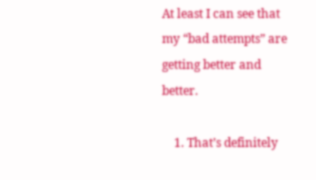At least I can see that my “bad attempts” are getting better and better.

    1. That’s definitely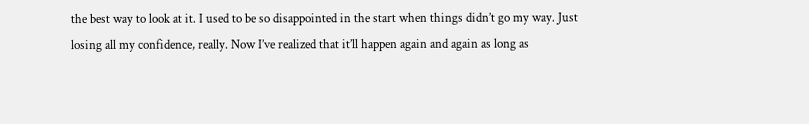the best way to look at it. I used to be so disappointed in the start when things didn’t go my way. Just losing all my confidence, really. Now I’ve realized that it’ll happen again and again as long as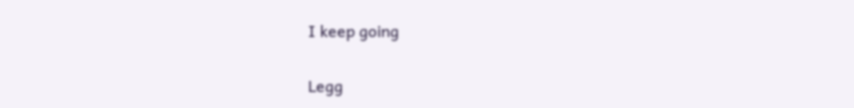I keep going

Legg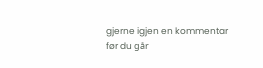gjerne igjen en kommentar før du går